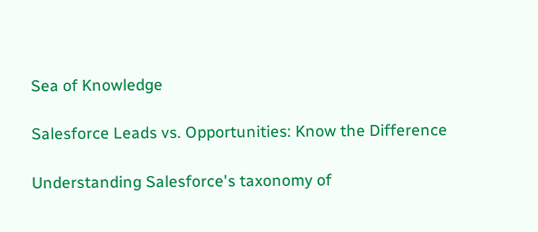Sea of Knowledge

Salesforce Leads vs. Opportunities: Know the Difference

Understanding Salesforce's taxonomy of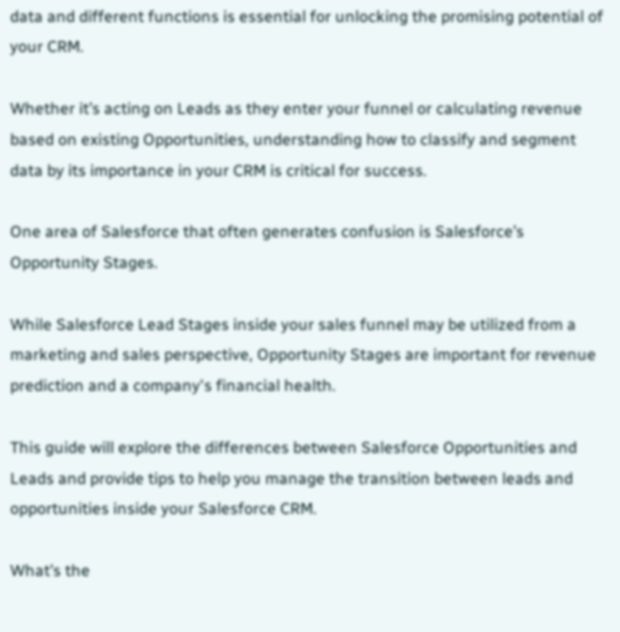data and different functions is essential for unlocking the promising potential of your CRM.

Whether it’s acting on Leads as they enter your funnel or calculating revenue based on existing Opportunities, understanding how to classify and segment data by its importance in your CRM is critical for success.

One area of Salesforce that often generates confusion is Salesforce’s Opportunity Stages.

While Salesforce Lead Stages inside your sales funnel may be utilized from a marketing and sales perspective, Opportunity Stages are important for revenue prediction and a company's financial health.

This guide will explore the differences between Salesforce Opportunities and Leads and provide tips to help you manage the transition between leads and opportunities inside your Salesforce CRM.

What’s the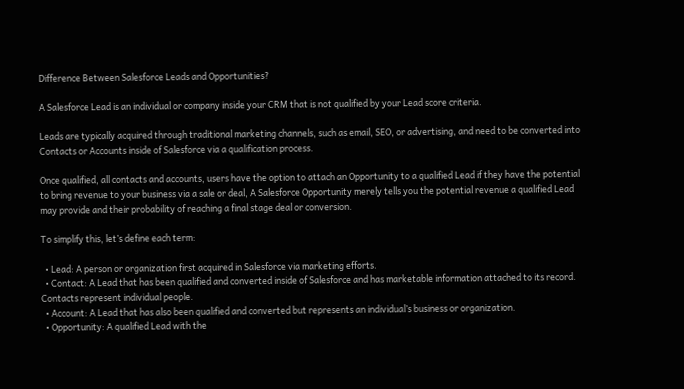Difference Between Salesforce Leads and Opportunities?

A Salesforce Lead is an individual or company inside your CRM that is not qualified by your Lead score criteria.

Leads are typically acquired through traditional marketing channels, such as email, SEO, or advertising, and need to be converted into Contacts or Accounts inside of Salesforce via a qualification process.

Once qualified, all contacts and accounts, users have the option to attach an Opportunity to a qualified Lead if they have the potential to bring revenue to your business via a sale or deal, A Salesforce Opportunity merely tells you the potential revenue a qualified Lead may provide and their probability of reaching a final stage deal or conversion.

To simplify this, let’s define each term:

  • Lead: A person or organization first acquired in Salesforce via marketing efforts.
  • Contact: A Lead that has been qualified and converted inside of Salesforce and has marketable information attached to its record. Contacts represent individual people.
  • Account: A Lead that has also been qualified and converted but represents an individual’s business or organization.
  • Opportunity: A qualified Lead with the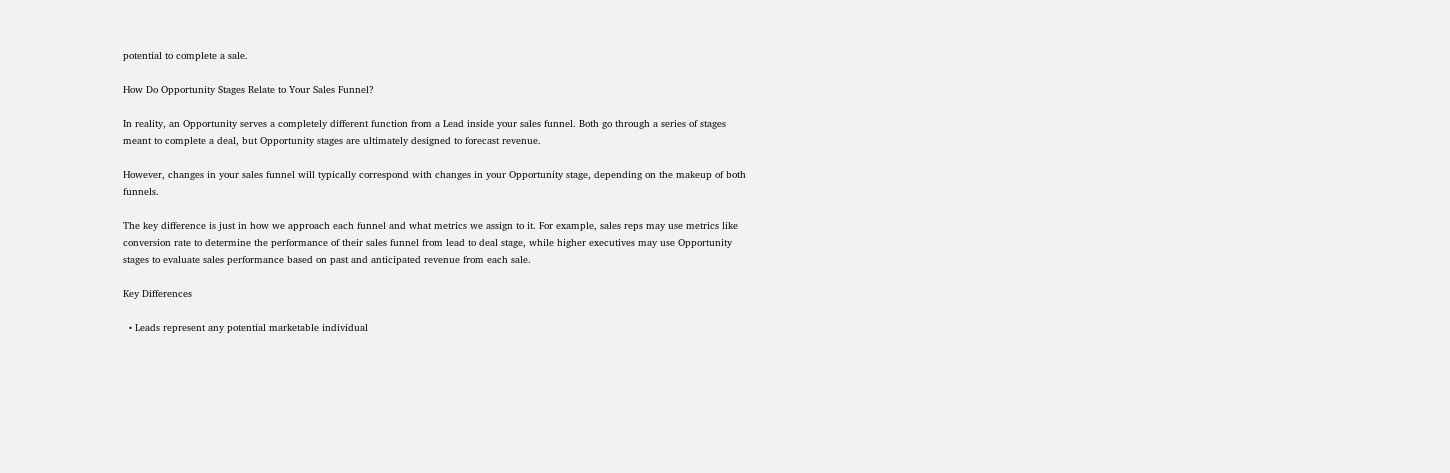potential to complete a sale.

How Do Opportunity Stages Relate to Your Sales Funnel?

In reality, an Opportunity serves a completely different function from a Lead inside your sales funnel. Both go through a series of stages meant to complete a deal, but Opportunity stages are ultimately designed to forecast revenue.

However, changes in your sales funnel will typically correspond with changes in your Opportunity stage, depending on the makeup of both funnels.

The key difference is just in how we approach each funnel and what metrics we assign to it. For example, sales reps may use metrics like conversion rate to determine the performance of their sales funnel from lead to deal stage, while higher executives may use Opportunity stages to evaluate sales performance based on past and anticipated revenue from each sale.

Key Differences

  • Leads represent any potential marketable individual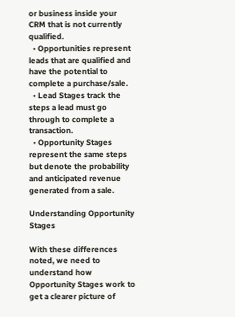or business inside your CRM that is not currently qualified.
  • Opportunities represent leads that are qualified and have the potential to complete a purchase/sale.
  • Lead Stages track the steps a lead must go through to complete a transaction.
  • Opportunity Stages represent the same steps but denote the probability and anticipated revenue generated from a sale.

Understanding Opportunity Stages

With these differences noted, we need to understand how Opportunity Stages work to get a clearer picture of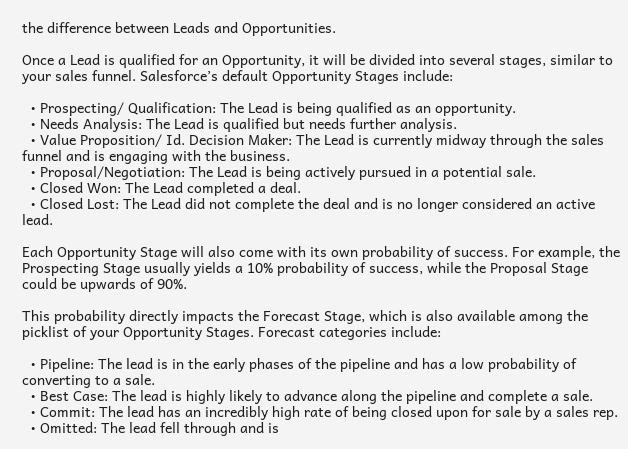the difference between Leads and Opportunities.

Once a Lead is qualified for an Opportunity, it will be divided into several stages, similar to your sales funnel. Salesforce’s default Opportunity Stages include:

  • Prospecting/ Qualification: The Lead is being qualified as an opportunity.
  • Needs Analysis: The Lead is qualified but needs further analysis.
  • Value Proposition/ Id. Decision Maker: The Lead is currently midway through the sales funnel and is engaging with the business.
  • Proposal/Negotiation: The Lead is being actively pursued in a potential sale.
  • Closed Won: The Lead completed a deal.
  • Closed Lost: The Lead did not complete the deal and is no longer considered an active lead.

Each Opportunity Stage will also come with its own probability of success. For example, the Prospecting Stage usually yields a 10% probability of success, while the Proposal Stage could be upwards of 90%.

This probability directly impacts the Forecast Stage, which is also available among the picklist of your Opportunity Stages. Forecast categories include:

  • Pipeline: The lead is in the early phases of the pipeline and has a low probability of converting to a sale.
  • Best Case: The lead is highly likely to advance along the pipeline and complete a sale.
  • Commit: The lead has an incredibly high rate of being closed upon for sale by a sales rep.
  • Omitted: The lead fell through and is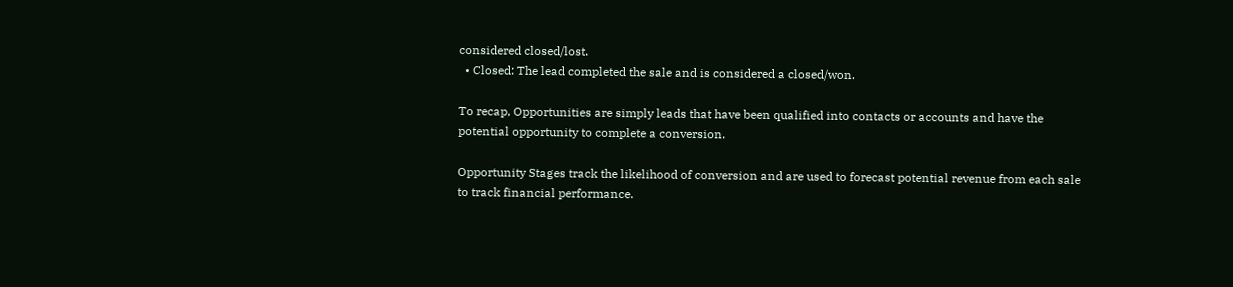considered closed/lost.
  • Closed: The lead completed the sale and is considered a closed/won.

To recap, Opportunities are simply leads that have been qualified into contacts or accounts and have the potential opportunity to complete a conversion.

Opportunity Stages track the likelihood of conversion and are used to forecast potential revenue from each sale to track financial performance.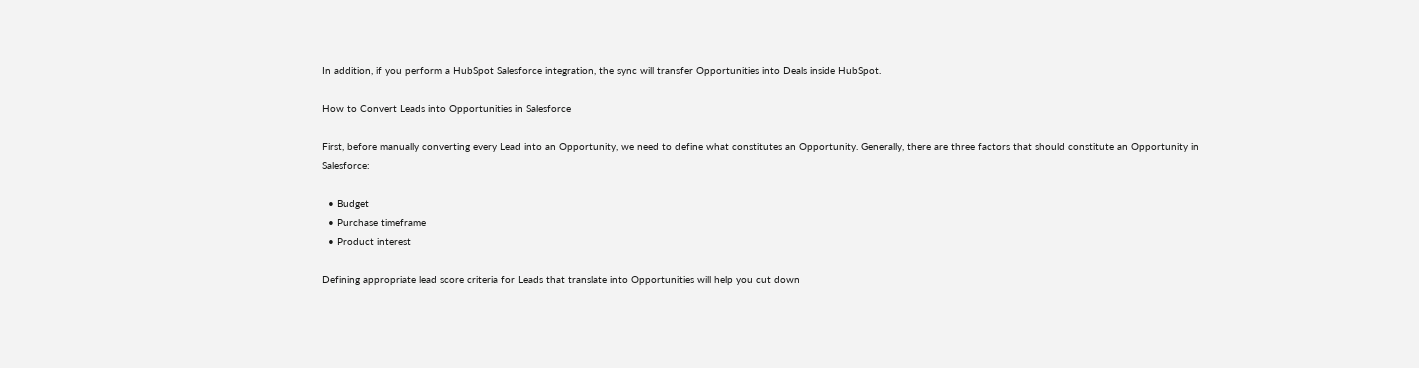In addition, if you perform a HubSpot Salesforce integration, the sync will transfer Opportunities into Deals inside HubSpot.

How to Convert Leads into Opportunities in Salesforce

First, before manually converting every Lead into an Opportunity, we need to define what constitutes an Opportunity. Generally, there are three factors that should constitute an Opportunity in Salesforce:

  • Budget
  • Purchase timeframe
  • Product interest

Defining appropriate lead score criteria for Leads that translate into Opportunities will help you cut down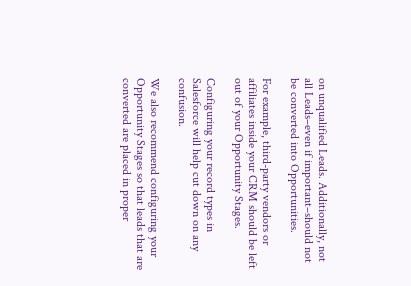on unqualified Leads. Additionally, not all Leads–even if important–should not be converted into Opportunities.

For example, third-party vendors or affiliates inside your CRM should be left out of your Opportunity Stages.

Configuring your record types in Salesforce will help cut down on any confusion.

We also recommend configuring your Opportunity Stages so that leads that are converted are placed in proper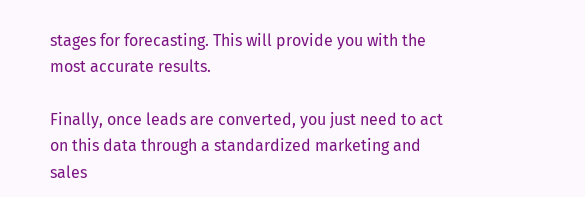stages for forecasting. This will provide you with the most accurate results.

Finally, once leads are converted, you just need to act on this data through a standardized marketing and sales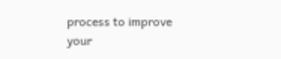process to improve your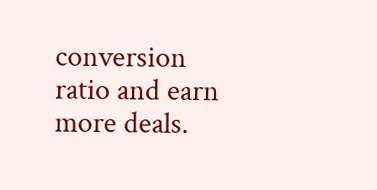conversion ratio and earn more deals.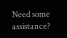Need some assistance?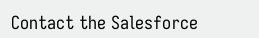Contact the Salesforce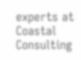experts at Coastal Consulting